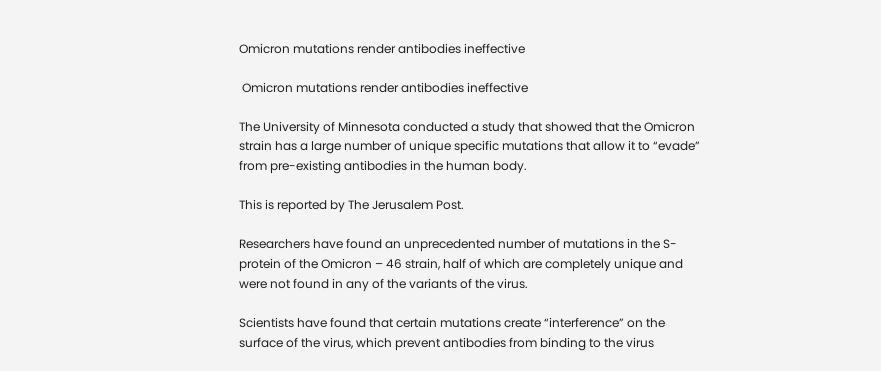Omicron mutations render antibodies ineffective

 Omicron mutations render antibodies ineffective

The University of Minnesota conducted a study that showed that the Omicron strain has a large number of unique specific mutations that allow it to “evade” from pre-existing antibodies in the human body.

This is reported by The Jerusalem Post.

Researchers have found an unprecedented number of mutations in the S-protein of the Omicron – 46 strain, half of which are completely unique and were not found in any of the variants of the virus.

Scientists have found that certain mutations create “interference” on the surface of the virus, which prevent antibodies from binding to the virus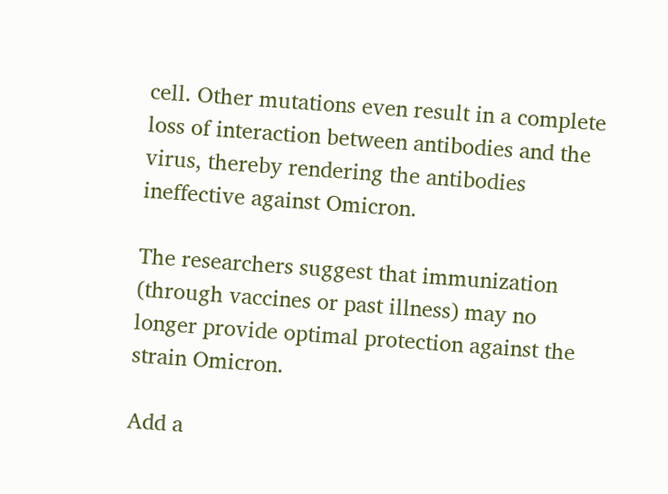cell. Other mutations even result in a complete loss of interaction between antibodies and the virus, thereby rendering the antibodies ineffective against Omicron.

The researchers suggest that immunization (through vaccines or past illness) may no longer provide optimal protection against the strain Omicron.

Add a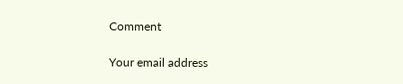Comment

Your email address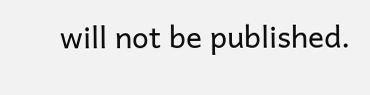will not be published.